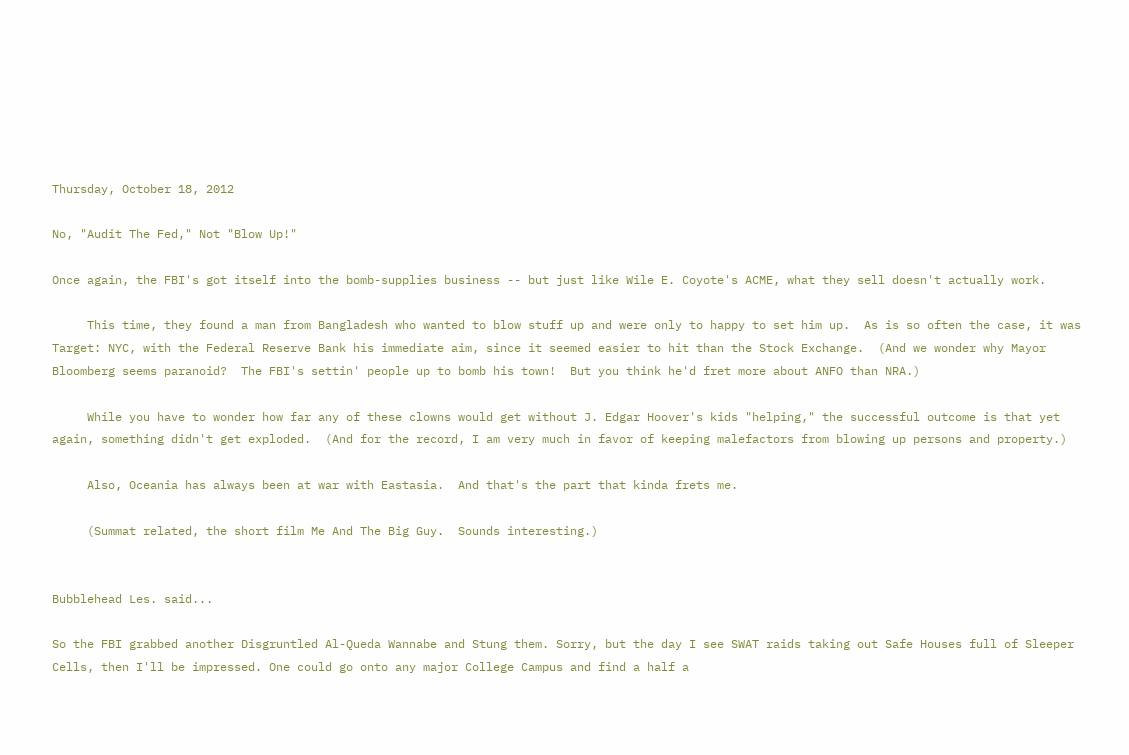Thursday, October 18, 2012

No, "Audit The Fed," Not "Blow Up!"

Once again, the FBI's got itself into the bomb-supplies business -- but just like Wile E. Coyote's ACME, what they sell doesn't actually work.

     This time, they found a man from Bangladesh who wanted to blow stuff up and were only to happy to set him up.  As is so often the case, it was Target: NYC, with the Federal Reserve Bank his immediate aim, since it seemed easier to hit than the Stock Exchange.  (And we wonder why Mayor Bloomberg seems paranoid?  The FBI's settin' people up to bomb his town!  But you think he'd fret more about ANFO than NRA.)

     While you have to wonder how far any of these clowns would get without J. Edgar Hoover's kids "helping," the successful outcome is that yet again, something didn't get exploded.  (And for the record, I am very much in favor of keeping malefactors from blowing up persons and property.)

     Also, Oceania has always been at war with Eastasia.  And that's the part that kinda frets me.

     (Summat related, the short film Me And The Big Guy.  Sounds interesting.)


Bubblehead Les. said...

So the FBI grabbed another Disgruntled Al-Queda Wannabe and Stung them. Sorry, but the day I see SWAT raids taking out Safe Houses full of Sleeper Cells, then I'll be impressed. One could go onto any major College Campus and find a half a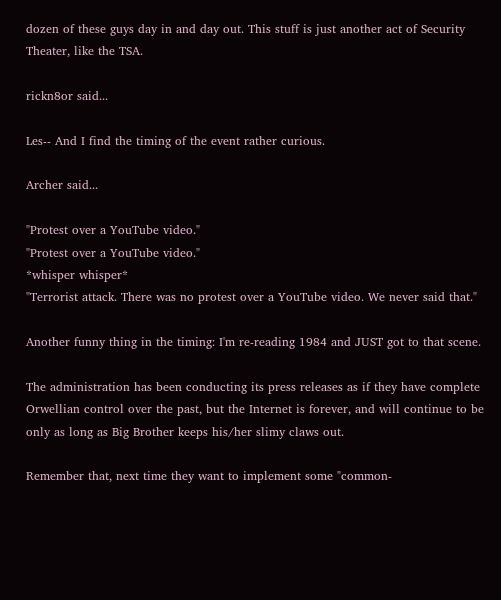dozen of these guys day in and day out. This stuff is just another act of Security Theater, like the TSA.

rickn8or said...

Les-- And I find the timing of the event rather curious.

Archer said...

"Protest over a YouTube video."
"Protest over a YouTube video."
*whisper whisper*
"Terrorist attack. There was no protest over a YouTube video. We never said that."

Another funny thing in the timing: I'm re-reading 1984 and JUST got to that scene.

The administration has been conducting its press releases as if they have complete Orwellian control over the past, but the Internet is forever, and will continue to be only as long as Big Brother keeps his/her slimy claws out.

Remember that, next time they want to implement some "common-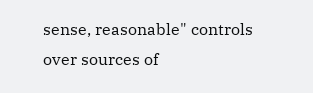sense, reasonable" controls over sources of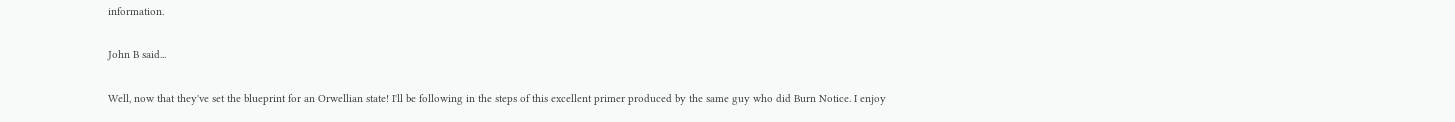information.

John B said...

Well, now that they've set the blueprint for an Orwellian state! I'll be following in the steps of this excellent primer produced by the same guy who did Burn Notice. I enjoy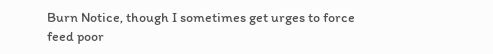Burn Notice, though I sometimes get urges to force feed poor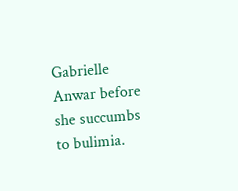Gabrielle Anwar before she succumbs to bulimia.